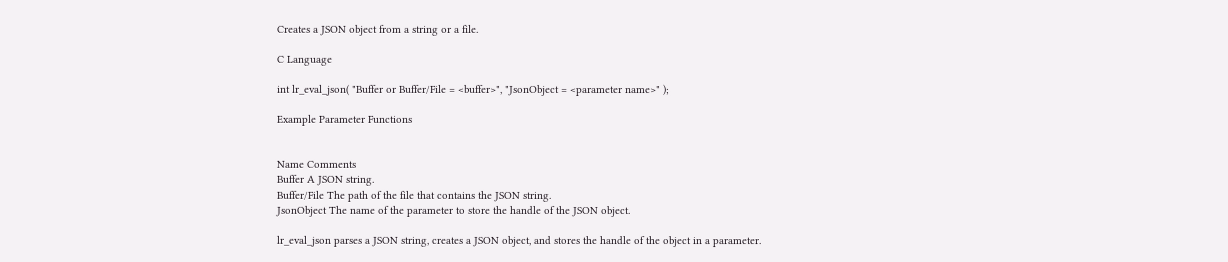Creates a JSON object from a string or a file.

C Language

int lr_eval_json( "Buffer or Buffer/File = <buffer>", "JsonObject = <parameter name>" );

Example Parameter Functions


Name Comments
Buffer A JSON string.
Buffer/File The path of the file that contains the JSON string.
JsonObject The name of the parameter to store the handle of the JSON object.

lr_eval_json parses a JSON string, creates a JSON object, and stores the handle of the object in a parameter.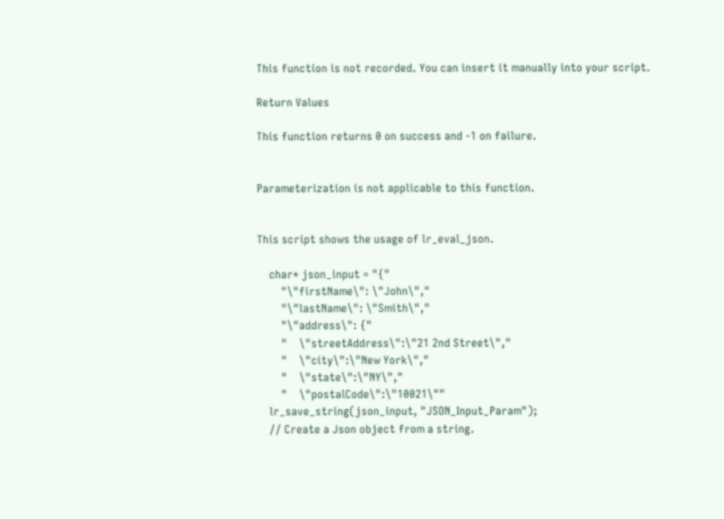This function is not recorded. You can insert it manually into your script.

Return Values

This function returns 0 on success and -1 on failure.


Parameterization is not applicable to this function.


This script shows the usage of lr_eval_json.

    char* json_input = "{"
        "\"firstName\": \"John\","
        "\"lastName\": \"Smith\","
        "\"address\": {"
        "    \"streetAddress\":\"21 2nd Street\","
        "    \"city\":\"New York\","
        "    \"state\":\"NY\","
        "    \"postalCode\":\"10021\""
    lr_save_string(json_input, "JSON_Input_Param");
    // Create a Json object from a string.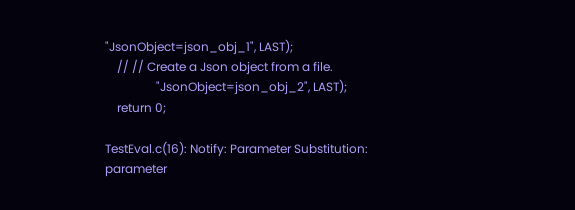"JsonObject=json_obj_1", LAST);
    // // Create a Json object from a file.
                 "JsonObject=json_obj_2", LAST);
    return 0;

TestEval.c(16): Notify: Parameter Substitution: parameter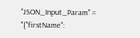"JSON_Input_Param" = "{"firstName":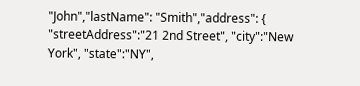"John","lastName": "Smith","address": { "streetAddress":"21 2nd Street", "city":"New York", "state":"NY",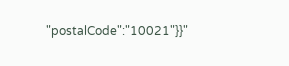"postalCode":"10021"}}"